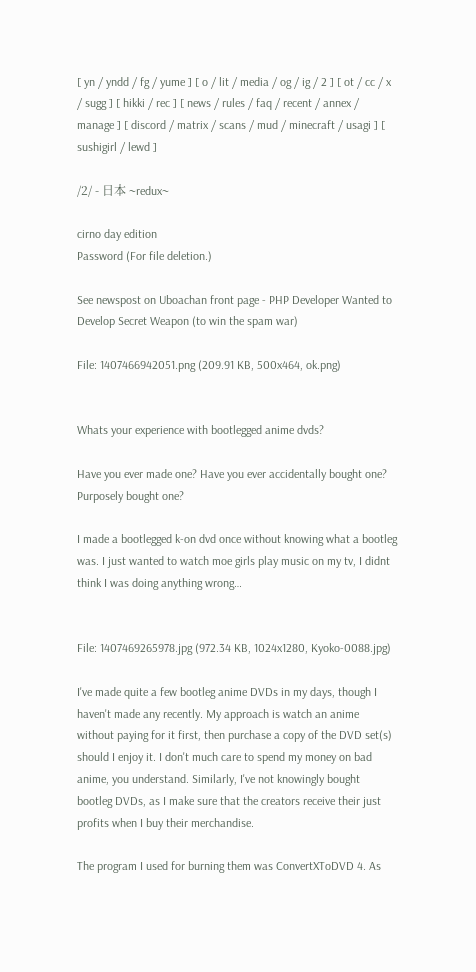[ yn / yndd / fg / yume ] [ o / lit / media / og / ig / 2 ] [ ot / cc / x / sugg ] [ hikki / rec ] [ news / rules / faq / recent / annex / manage ] [ discord / matrix / scans / mud / minecraft / usagi ] [ sushigirl / lewd ]

/2/ - 日本 ~redux~

cirno day edition
Password (For file deletion.)

See newspost on Uboachan front page - PHP Developer Wanted to Develop Secret Weapon (to win the spam war)

File: 1407466942051.png (209.91 KB, 500x464, ok.png)


Whats your experience with bootlegged anime dvds?

Have you ever made one? Have you ever accidentally bought one? Purposely bought one?

I made a bootlegged k-on dvd once without knowing what a bootleg was. I just wanted to watch moe girls play music on my tv, I didnt think I was doing anything wrong…


File: 1407469265978.jpg (972.34 KB, 1024x1280, Kyoko-0088.jpg)

I've made quite a few bootleg anime DVDs in my days, though I haven't made any recently. My approach is watch an anime without paying for it first, then purchase a copy of the DVD set(s) should I enjoy it. I don't much care to spend my money on bad anime, you understand. Similarly, I've not knowingly bought bootleg DVDs, as I make sure that the creators receive their just profits when I buy their merchandise.

The program I used for burning them was ConvertXToDVD 4. As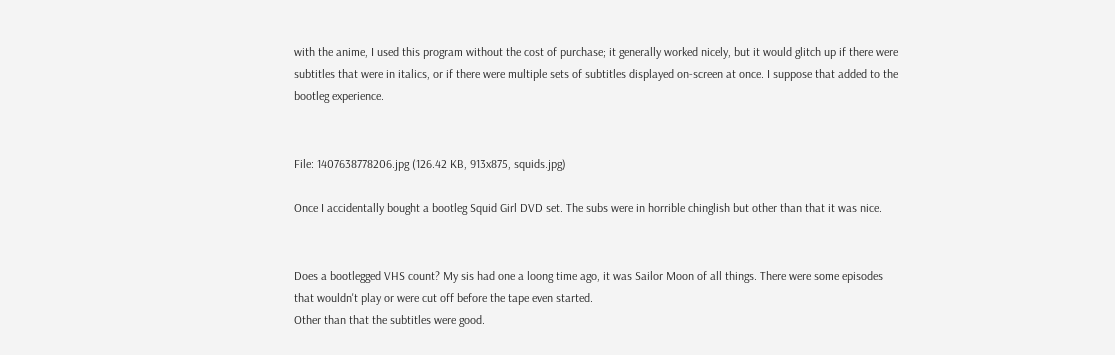with the anime, I used this program without the cost of purchase; it generally worked nicely, but it would glitch up if there were subtitles that were in italics, or if there were multiple sets of subtitles displayed on-screen at once. I suppose that added to the bootleg experience.


File: 1407638778206.jpg (126.42 KB, 913x875, squids.jpg)

Once I accidentally bought a bootleg Squid Girl DVD set. The subs were in horrible chinglish but other than that it was nice.


Does a bootlegged VHS count? My sis had one a loong time ago, it was Sailor Moon of all things. There were some episodes that wouldn't play or were cut off before the tape even started.
Other than that the subtitles were good.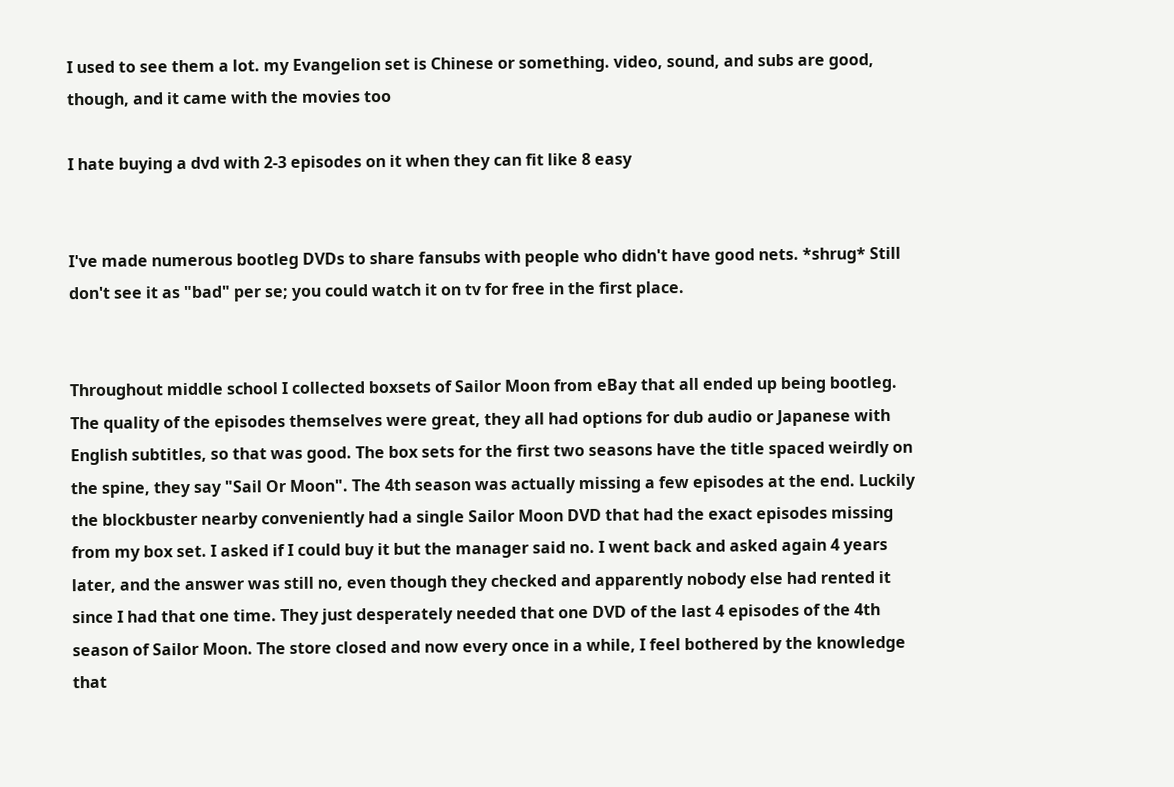I used to see them a lot. my Evangelion set is Chinese or something. video, sound, and subs are good, though, and it came with the movies too

I hate buying a dvd with 2-3 episodes on it when they can fit like 8 easy


I've made numerous bootleg DVDs to share fansubs with people who didn't have good nets. *shrug* Still don't see it as "bad" per se; you could watch it on tv for free in the first place.


Throughout middle school I collected boxsets of Sailor Moon from eBay that all ended up being bootleg. The quality of the episodes themselves were great, they all had options for dub audio or Japanese with English subtitles, so that was good. The box sets for the first two seasons have the title spaced weirdly on the spine, they say "Sail Or Moon". The 4th season was actually missing a few episodes at the end. Luckily the blockbuster nearby conveniently had a single Sailor Moon DVD that had the exact episodes missing from my box set. I asked if I could buy it but the manager said no. I went back and asked again 4 years later, and the answer was still no, even though they checked and apparently nobody else had rented it since I had that one time. They just desperately needed that one DVD of the last 4 episodes of the 4th season of Sailor Moon. The store closed and now every once in a while, I feel bothered by the knowledge that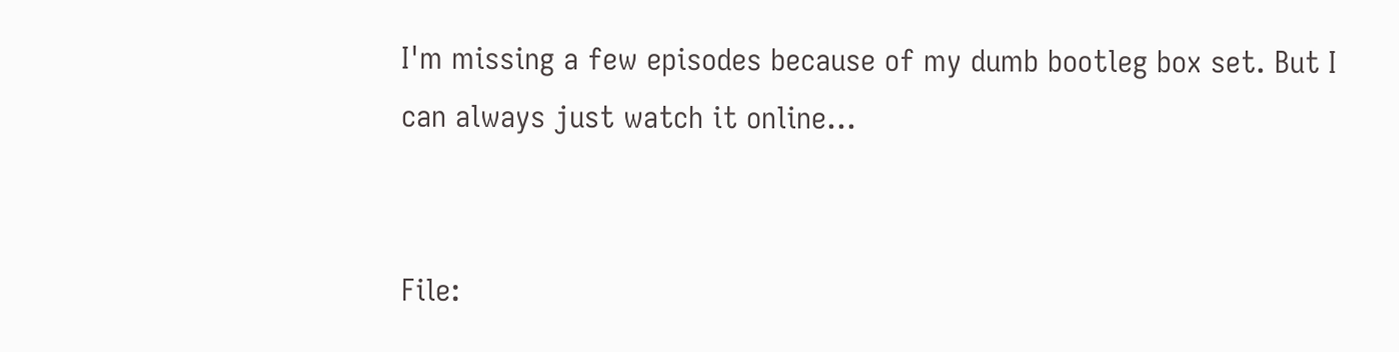I'm missing a few episodes because of my dumb bootleg box set. But I can always just watch it online…


File: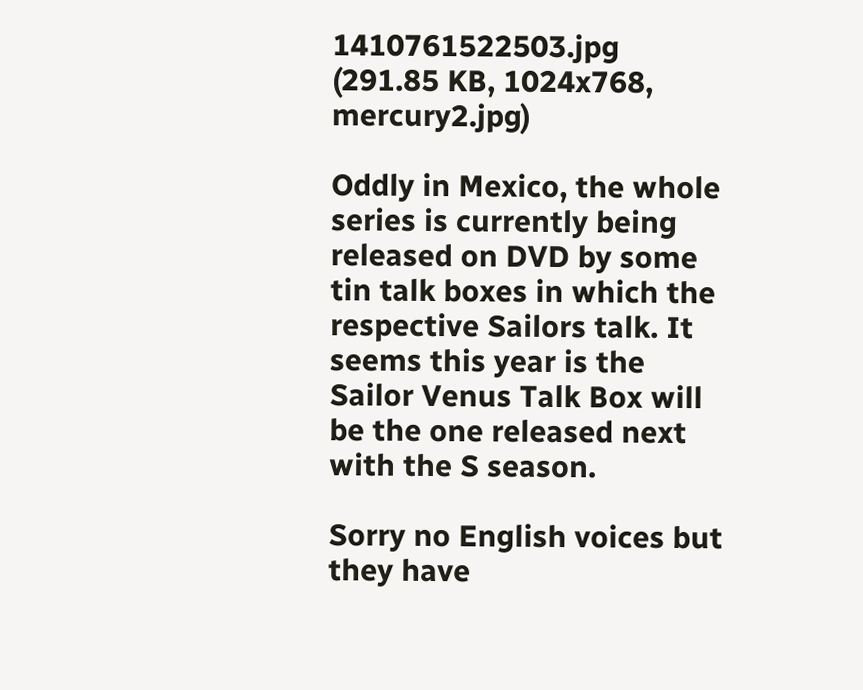1410761522503.jpg (291.85 KB, 1024x768, mercury2.jpg)

Oddly in Mexico, the whole series is currently being released on DVD by some tin talk boxes in which the respective Sailors talk. It seems this year is the Sailor Venus Talk Box will be the one released next with the S season.

Sorry no English voices but they have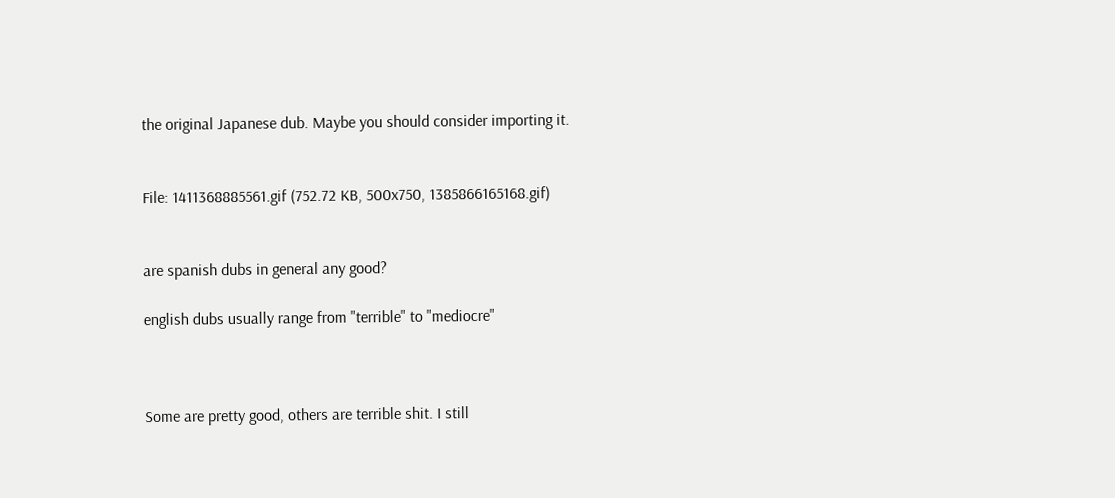the original Japanese dub. Maybe you should consider importing it.


File: 1411368885561.gif (752.72 KB, 500x750, 1385866165168.gif)


are spanish dubs in general any good?

english dubs usually range from "terrible" to "mediocre"



Some are pretty good, others are terrible shit. I still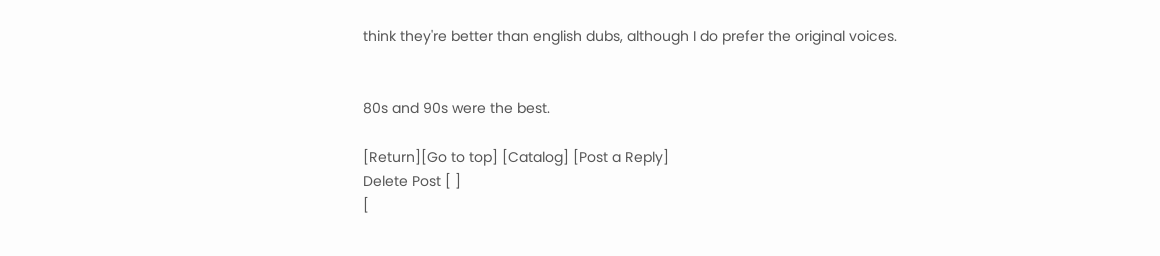think they're better than english dubs, although I do prefer the original voices.


80s and 90s were the best.

[Return][Go to top] [Catalog] [Post a Reply]
Delete Post [ ]
[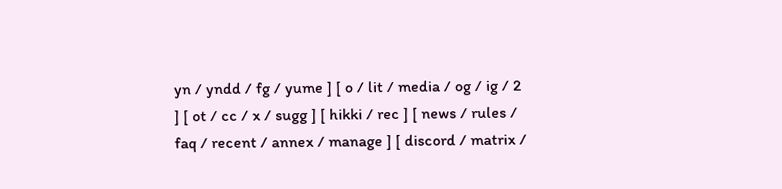yn / yndd / fg / yume ] [ o / lit / media / og / ig / 2 ] [ ot / cc / x / sugg ] [ hikki / rec ] [ news / rules / faq / recent / annex / manage ] [ discord / matrix /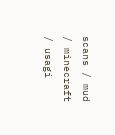scans / mud / minecraft / usagi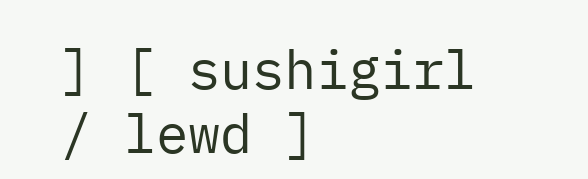] [ sushigirl / lewd ]